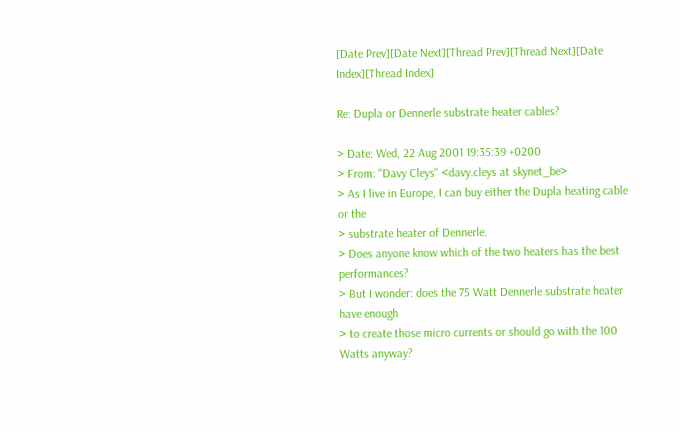[Date Prev][Date Next][Thread Prev][Thread Next][Date Index][Thread Index]

Re: Dupla or Dennerle substrate heater cables?

> Date: Wed, 22 Aug 2001 19:35:39 +0200
> From: "Davy Cleys" <davy.cleys at skynet_be>
> As I live in Europe, I can buy either the Dupla heating cable or the
> substrate heater of Dennerle.
> Does anyone know which of the two heaters has the best performances?
> But I wonder: does the 75 Watt Dennerle substrate heater have enough
> to create those micro currents or should go with the 100 Watts anyway?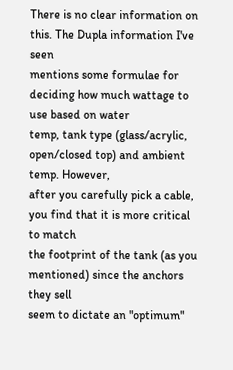There is no clear information on this. The Dupla information I've seen
mentions some formulae for deciding how much wattage to use based on water
temp, tank type (glass/acrylic, open/closed top) and ambient temp. However,
after you carefully pick a cable, you find that it is more critical to match
the footprint of the tank (as you mentioned) since the anchors they sell
seem to dictate an "optimum"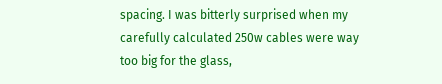spacing. I was bitterly surprised when my
carefully calculated 250w cables were way too big for the glass,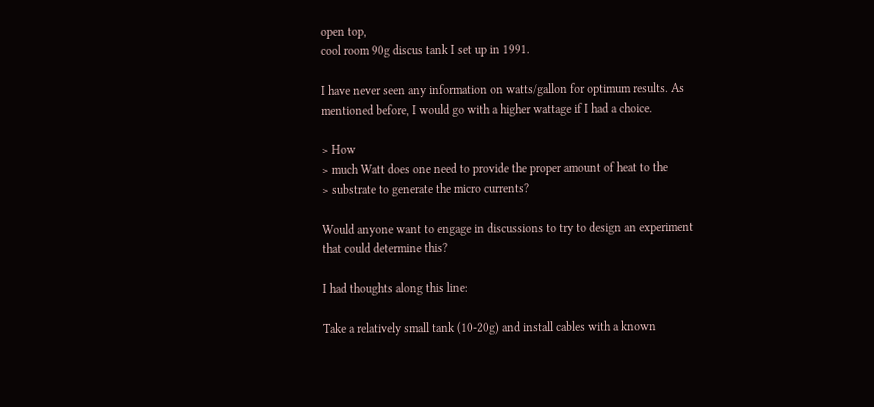open top,
cool room 90g discus tank I set up in 1991.

I have never seen any information on watts/gallon for optimum results. As
mentioned before, I would go with a higher wattage if I had a choice.

> How
> much Watt does one need to provide the proper amount of heat to the
> substrate to generate the micro currents?

Would anyone want to engage in discussions to try to design an experiment
that could determine this?

I had thoughts along this line:

Take a relatively small tank (10-20g) and install cables with a known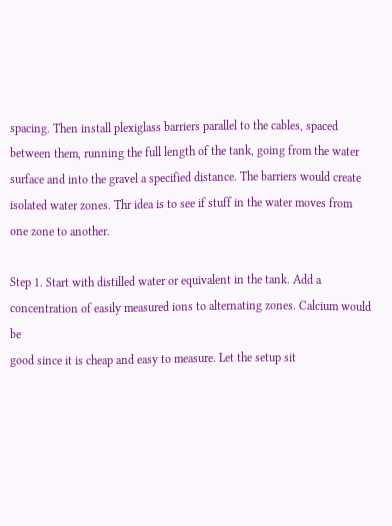spacing. Then install plexiglass barriers parallel to the cables, spaced
between them, running the full length of the tank, going from the water
surface and into the gravel a specified distance. The barriers would create
isolated water zones. Thr idea is to see if stuff in the water moves from
one zone to another.

Step 1. Start with distilled water or equivalent in the tank. Add a
concentration of easily measured ions to alternating zones. Calcium would be
good since it is cheap and easy to measure. Let the setup sit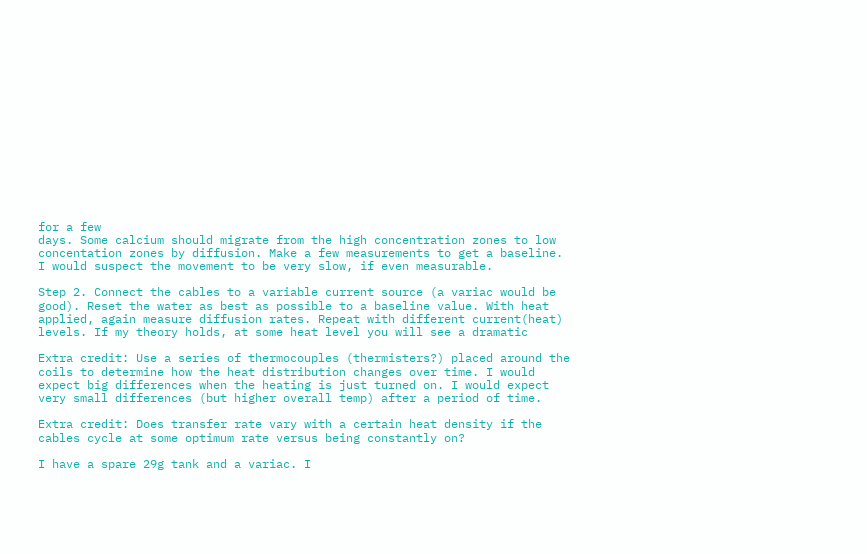for a few
days. Some calcium should migrate from the high concentration zones to low
concentation zones by diffusion. Make a few measurements to get a baseline.
I would suspect the movement to be very slow, if even measurable.

Step 2. Connect the cables to a variable current source (a variac would be
good). Reset the water as best as possible to a baseline value. With heat
applied, again measure diffusion rates. Repeat with different current(heat)
levels. If my theory holds, at some heat level you will see a dramatic

Extra credit: Use a series of thermocouples (thermisters?) placed around the
coils to determine how the heat distribution changes over time. I would
expect big differences when the heating is just turned on. I would expect
very small differences (but higher overall temp) after a period of time.

Extra credit: Does transfer rate vary with a certain heat density if the
cables cycle at some optimum rate versus being constantly on?

I have a spare 29g tank and a variac. I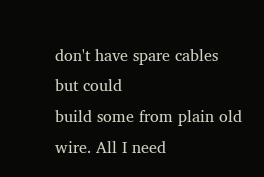don't have spare cables but could
build some from plain old wire. All I need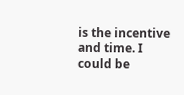is the incentive and time. I
could be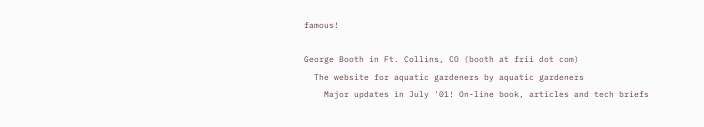famous!

George Booth in Ft. Collins, CO (booth at frii dot com)
  The website for aquatic gardeners by aquatic gardeners
    Major updates in July '01! On-line book, articles and tech briefs